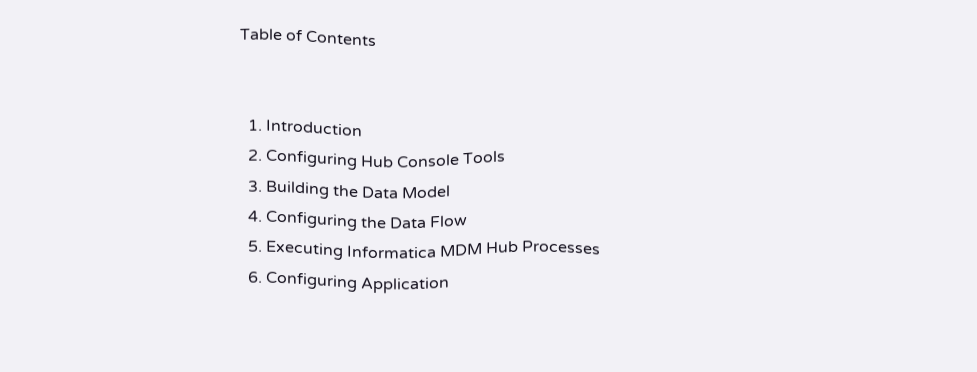Table of Contents


  1. Introduction
  2. Configuring Hub Console Tools
  3. Building the Data Model
  4. Configuring the Data Flow
  5. Executing Informatica MDM Hub Processes
  6. Configuring Application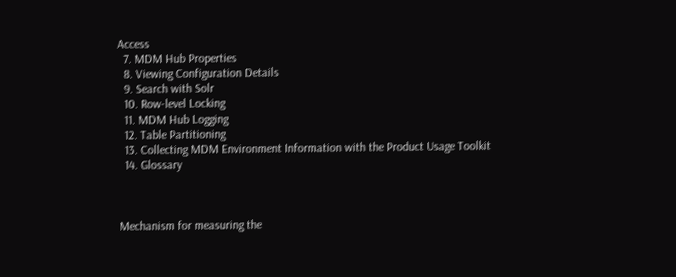Access
  7. MDM Hub Properties
  8. Viewing Configuration Details
  9. Search with Solr
  10. Row-level Locking
  11. MDM Hub Logging
  12. Table Partitioning
  13. Collecting MDM Environment Information with the Product Usage Toolkit
  14. Glossary



Mechanism for measuring the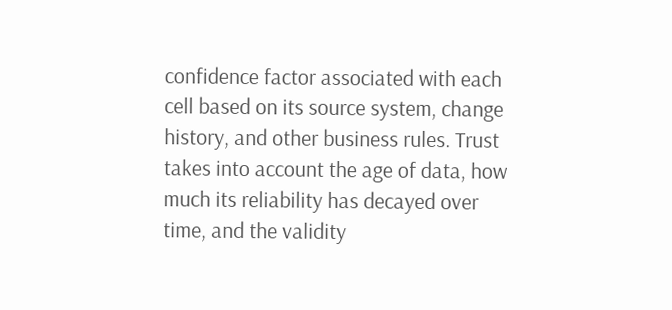confidence factor associated with each cell based on its source system, change history, and other business rules. Trust takes into account the age of data, how much its reliability has decayed over time, and the validity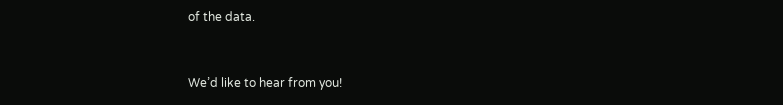of the data.


We’d like to hear from you!